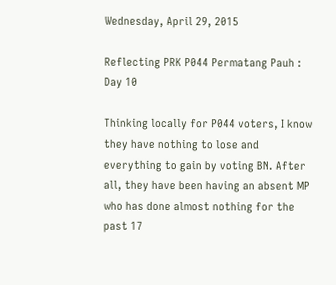Wednesday, April 29, 2015

Reflecting PRK P044 Permatang Pauh : Day 10

Thinking locally for P044 voters, I know they have nothing to lose and everything to gain by voting BN. After all, they have been having an absent MP who has done almost nothing for the past 17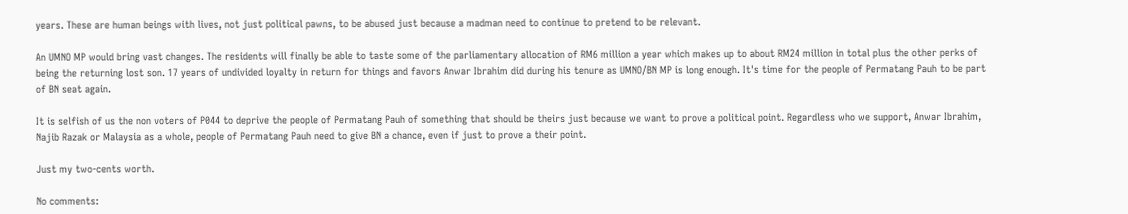years. These are human beings with lives, not just political pawns, to be abused just because a madman need to continue to pretend to be relevant.

An UMNO MP would bring vast changes. The residents will finally be able to taste some of the parliamentary allocation of RM6 million a year which makes up to about RM24 million in total plus the other perks of being the returning lost son. 17 years of undivided loyalty in return for things and favors Anwar Ibrahim did during his tenure as UMNO/BN MP is long enough. It's time for the people of Permatang Pauh to be part of BN seat again.

It is selfish of us the non voters of P044 to deprive the people of Permatang Pauh of something that should be theirs just because we want to prove a political point. Regardless who we support, Anwar Ibrahim, Najib Razak or Malaysia as a whole, people of Permatang Pauh need to give BN a chance, even if just to prove a their point.

Just my two-cents worth.

No comments: